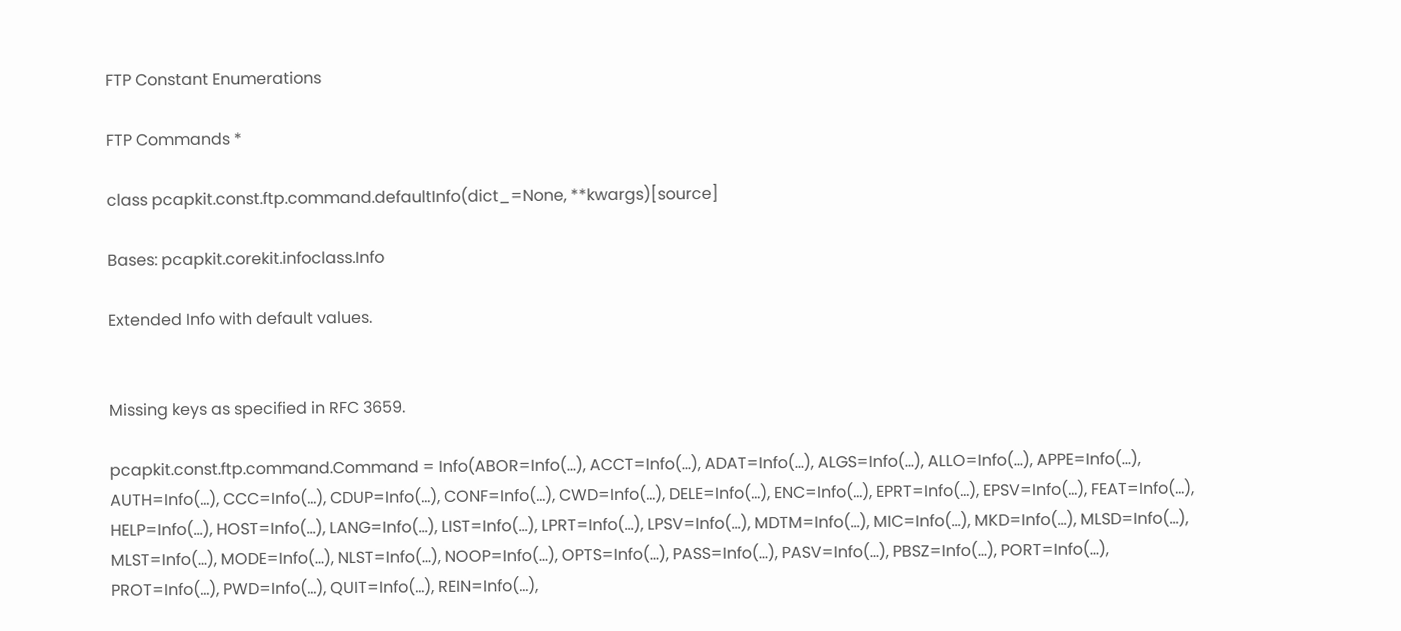FTP Constant Enumerations

FTP Commands *

class pcapkit.const.ftp.command.defaultInfo(dict_=None, **kwargs)[source]

Bases: pcapkit.corekit.infoclass.Info

Extended Info with default values.


Missing keys as specified in RFC 3659.

pcapkit.const.ftp.command.Command = Info(ABOR=Info(...), ACCT=Info(...), ADAT=Info(...), ALGS=Info(...), ALLO=Info(...), APPE=Info(...), AUTH=Info(...), CCC=Info(...), CDUP=Info(...), CONF=Info(...), CWD=Info(...), DELE=Info(...), ENC=Info(...), EPRT=Info(...), EPSV=Info(...), FEAT=Info(...), HELP=Info(...), HOST=Info(...), LANG=Info(...), LIST=Info(...), LPRT=Info(...), LPSV=Info(...), MDTM=Info(...), MIC=Info(...), MKD=Info(...), MLSD=Info(...), MLST=Info(...), MODE=Info(...), NLST=Info(...), NOOP=Info(...), OPTS=Info(...), PASS=Info(...), PASV=Info(...), PBSZ=Info(...), PORT=Info(...), PROT=Info(...), PWD=Info(...), QUIT=Info(...), REIN=Info(...),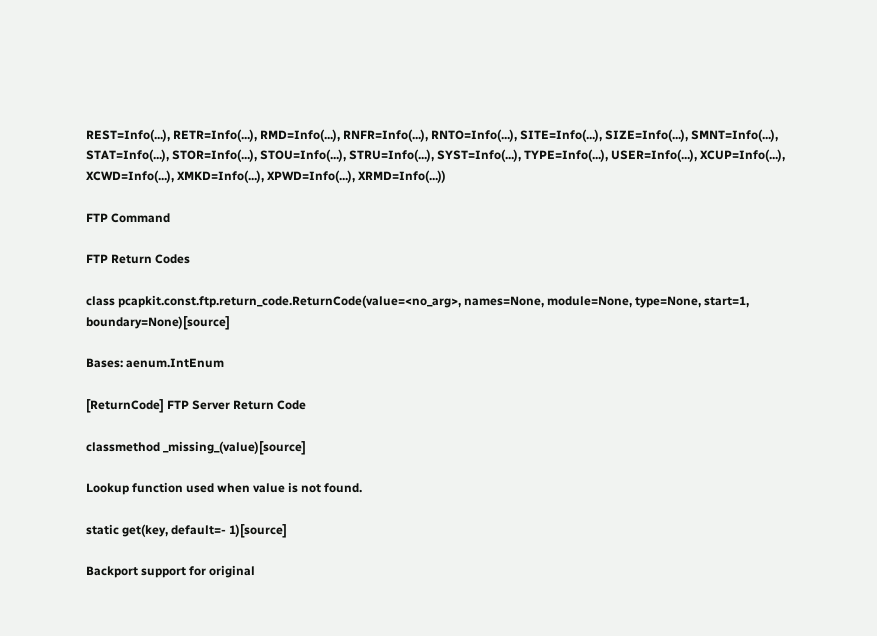REST=Info(...), RETR=Info(...), RMD=Info(...), RNFR=Info(...), RNTO=Info(...), SITE=Info(...), SIZE=Info(...), SMNT=Info(...), STAT=Info(...), STOR=Info(...), STOU=Info(...), STRU=Info(...), SYST=Info(...), TYPE=Info(...), USER=Info(...), XCUP=Info(...), XCWD=Info(...), XMKD=Info(...), XPWD=Info(...), XRMD=Info(...))

FTP Command

FTP Return Codes

class pcapkit.const.ftp.return_code.ReturnCode(value=<no_arg>, names=None, module=None, type=None, start=1, boundary=None)[source]

Bases: aenum.IntEnum

[ReturnCode] FTP Server Return Code

classmethod _missing_(value)[source]

Lookup function used when value is not found.

static get(key, default=- 1)[source]

Backport support for original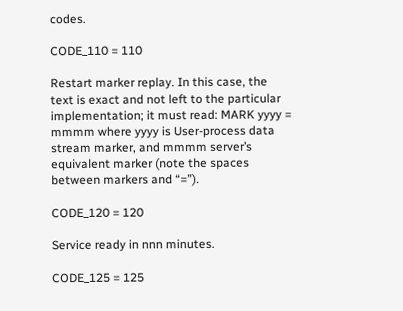codes.

CODE_110 = 110

Restart marker replay. In this case, the text is exact and not left to the particular implementation; it must read: MARK yyyy = mmmm where yyyy is User-process data stream marker, and mmmm server’s equivalent marker (note the spaces between markers and “=”).

CODE_120 = 120

Service ready in nnn minutes.

CODE_125 = 125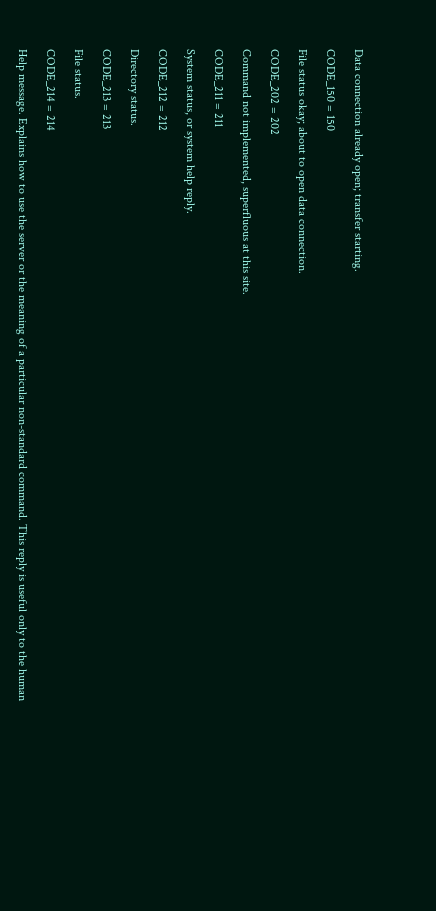Data connection already open; transfer starting.

CODE_150 = 150

File status okay; about to open data connection.

CODE_202 = 202

Command not implemented, superfluous at this site.

CODE_211 = 211

System status, or system help reply.

CODE_212 = 212

Directory status.

CODE_213 = 213

File status.

CODE_214 = 214

Help message. Explains how to use the server or the meaning of a particular non-standard command. This reply is useful only to the human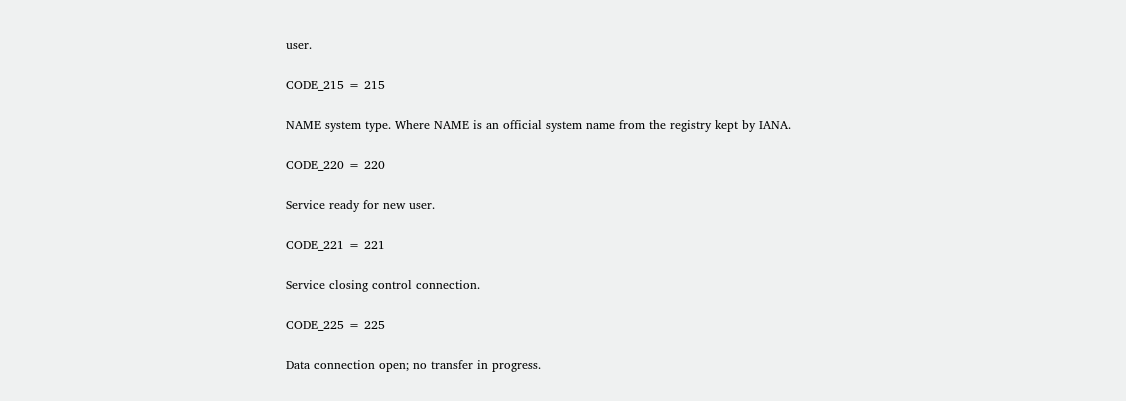user.

CODE_215 = 215

NAME system type. Where NAME is an official system name from the registry kept by IANA.

CODE_220 = 220

Service ready for new user.

CODE_221 = 221

Service closing control connection.

CODE_225 = 225

Data connection open; no transfer in progress.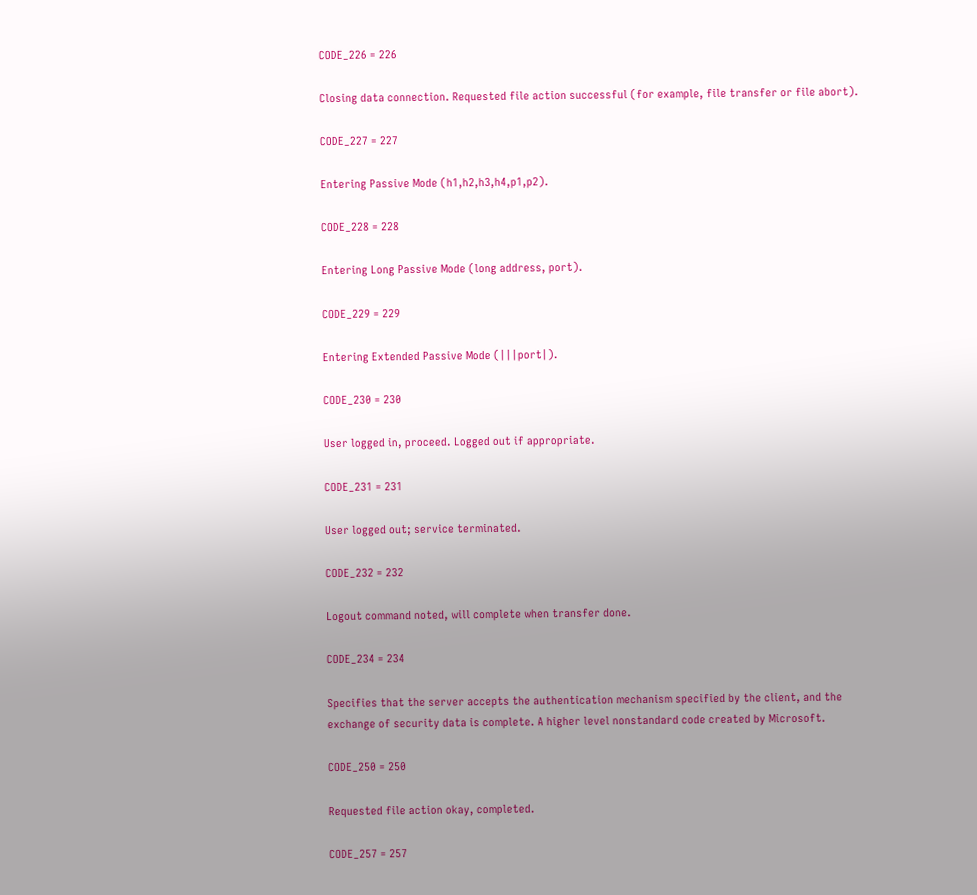CODE_226 = 226

Closing data connection. Requested file action successful (for example, file transfer or file abort).

CODE_227 = 227

Entering Passive Mode (h1,h2,h3,h4,p1,p2).

CODE_228 = 228

Entering Long Passive Mode (long address, port).

CODE_229 = 229

Entering Extended Passive Mode (|||port|).

CODE_230 = 230

User logged in, proceed. Logged out if appropriate.

CODE_231 = 231

User logged out; service terminated.

CODE_232 = 232

Logout command noted, will complete when transfer done.

CODE_234 = 234

Specifies that the server accepts the authentication mechanism specified by the client, and the exchange of security data is complete. A higher level nonstandard code created by Microsoft.

CODE_250 = 250

Requested file action okay, completed.

CODE_257 = 257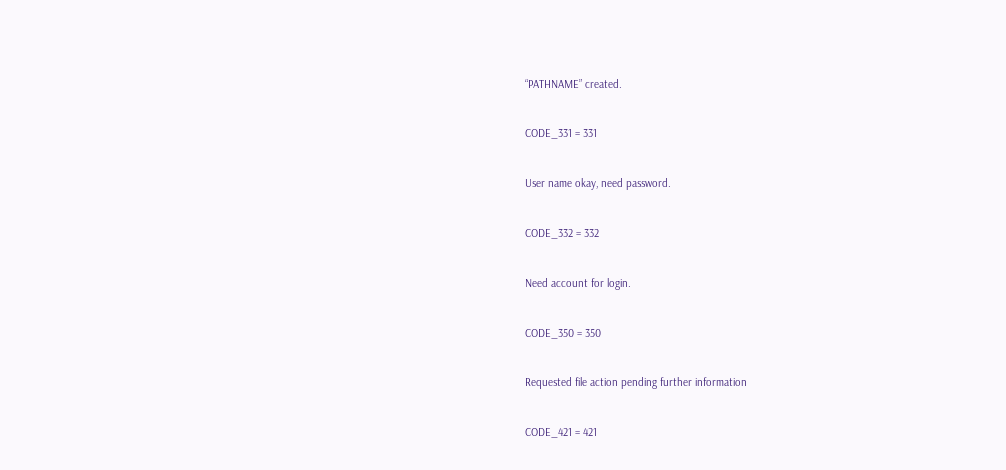“PATHNAME” created.

CODE_331 = 331

User name okay, need password.

CODE_332 = 332

Need account for login.

CODE_350 = 350

Requested file action pending further information

CODE_421 = 421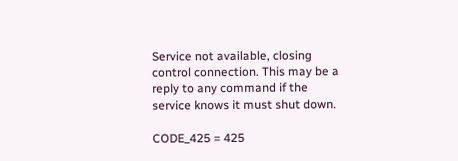Service not available, closing control connection. This may be a reply to any command if the service knows it must shut down.

CODE_425 = 425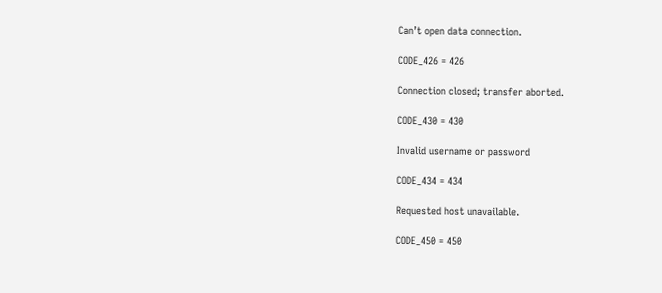Can’t open data connection.

CODE_426 = 426

Connection closed; transfer aborted.

CODE_430 = 430

Invalid username or password

CODE_434 = 434

Requested host unavailable.

CODE_450 = 450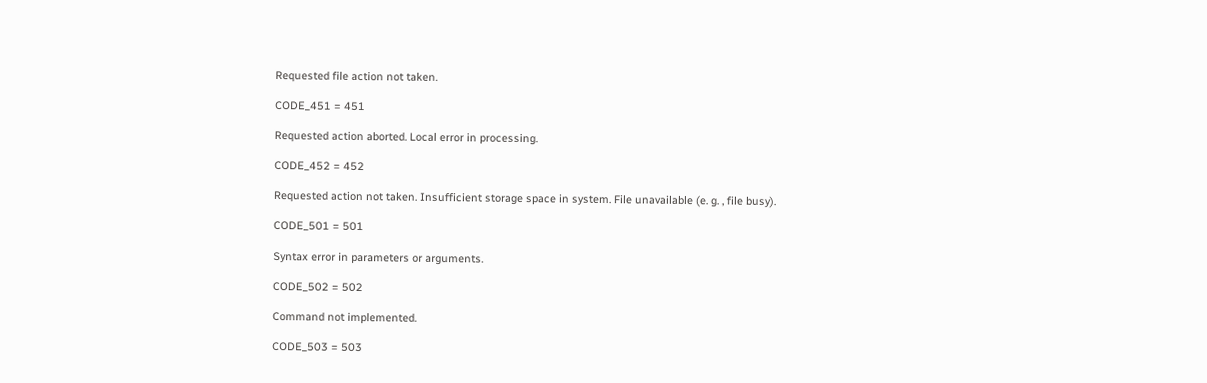Requested file action not taken.

CODE_451 = 451

Requested action aborted. Local error in processing.

CODE_452 = 452

Requested action not taken. Insufficient storage space in system. File unavailable (e. g. , file busy).

CODE_501 = 501

Syntax error in parameters or arguments.

CODE_502 = 502

Command not implemented.

CODE_503 = 503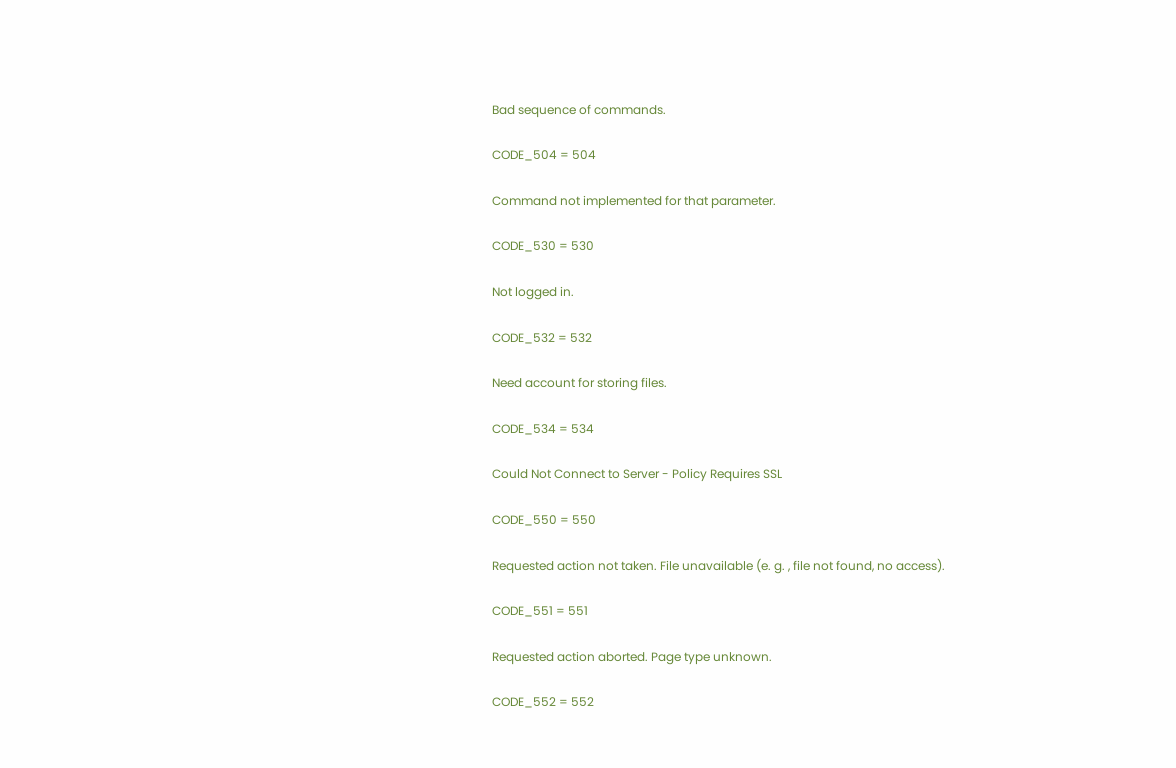Bad sequence of commands.

CODE_504 = 504

Command not implemented for that parameter.

CODE_530 = 530

Not logged in.

CODE_532 = 532

Need account for storing files.

CODE_534 = 534

Could Not Connect to Server - Policy Requires SSL

CODE_550 = 550

Requested action not taken. File unavailable (e. g. , file not found, no access).

CODE_551 = 551

Requested action aborted. Page type unknown.

CODE_552 = 552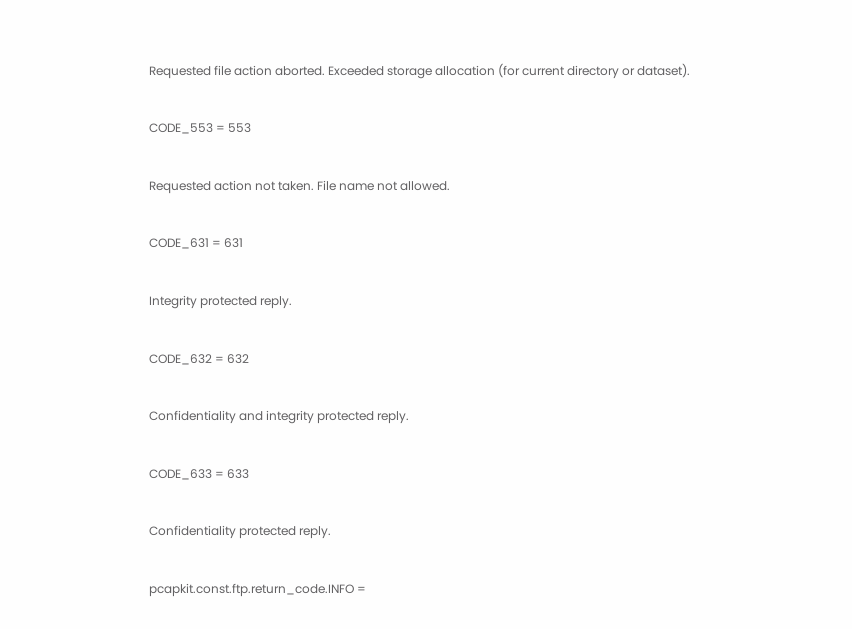Requested file action aborted. Exceeded storage allocation (for current directory or dataset).

CODE_553 = 553

Requested action not taken. File name not allowed.

CODE_631 = 631

Integrity protected reply.

CODE_632 = 632

Confidentiality and integrity protected reply.

CODE_633 = 633

Confidentiality protected reply.

pcapkit.const.ftp.return_code.INFO =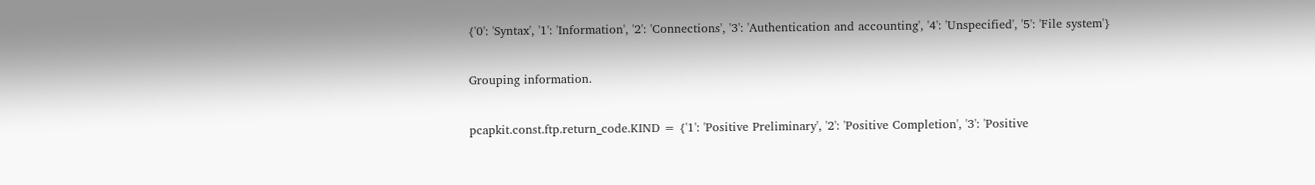{'0': 'Syntax', '1': 'Information', '2': 'Connections', '3': 'Authentication and accounting', '4': 'Unspecified', '5': 'File system'}

Grouping information.

pcapkit.const.ftp.return_code.KIND = {'1': 'Positive Preliminary', '2': 'Positive Completion', '3': 'Positive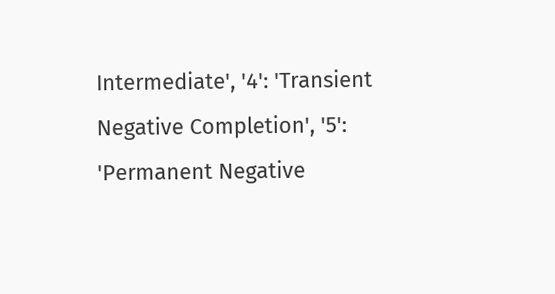Intermediate', '4': 'Transient Negative Completion', '5': 'Permanent Negative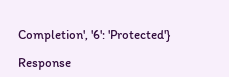Completion', '6': 'Protected'}

Response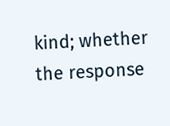kind; whether the response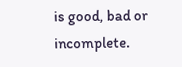is good, bad or incomplete.